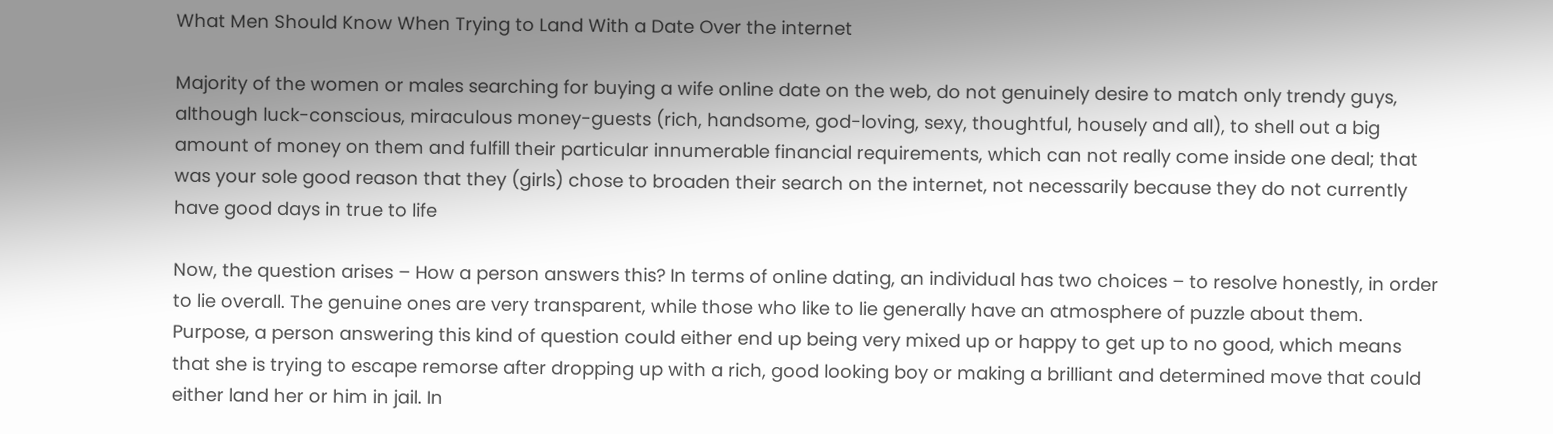What Men Should Know When Trying to Land With a Date Over the internet

Majority of the women or males searching for buying a wife online date on the web, do not genuinely desire to match only trendy guys, although luck-conscious, miraculous money-guests (rich, handsome, god-loving, sexy, thoughtful, housely and all), to shell out a big amount of money on them and fulfill their particular innumerable financial requirements, which can not really come inside one deal; that was your sole good reason that they (girls) chose to broaden their search on the internet, not necessarily because they do not currently have good days in true to life

Now, the question arises – How a person answers this? In terms of online dating, an individual has two choices – to resolve honestly, in order to lie overall. The genuine ones are very transparent, while those who like to lie generally have an atmosphere of puzzle about them. Purpose, a person answering this kind of question could either end up being very mixed up or happy to get up to no good, which means that she is trying to escape remorse after dropping up with a rich, good looking boy or making a brilliant and determined move that could either land her or him in jail. In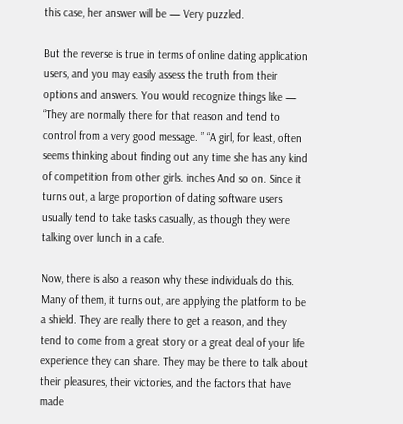this case, her answer will be — Very puzzled.

But the reverse is true in terms of online dating application users, and you may easily assess the truth from their options and answers. You would recognize things like — “They are normally there for that reason and tend to control from a very good message. ” “A girl, for least, often seems thinking about finding out any time she has any kind of competition from other girls. inches And so on. Since it turns out, a large proportion of dating software users usually tend to take tasks casually, as though they were talking over lunch in a cafe.

Now, there is also a reason why these individuals do this. Many of them, it turns out, are applying the platform to be a shield. They are really there to get a reason, and they tend to come from a great story or a great deal of your life experience they can share. They may be there to talk about their pleasures, their victories, and the factors that have made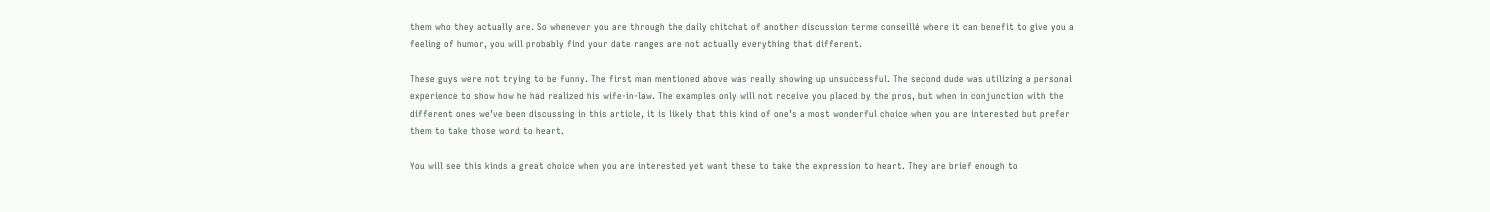them who they actually are. So whenever you are through the daily chitchat of another discussion terme conseillé where it can benefit to give you a feeling of humor, you will probably find your date ranges are not actually everything that different.

These guys were not trying to be funny. The first man mentioned above was really showing up unsuccessful. The second dude was utilizing a personal experience to show how he had realized his wife-in-law. The examples only will not receive you placed by the pros, but when in conjunction with the different ones we’ve been discussing in this article, it is likely that this kind of one’s a most wonderful choice when you are interested but prefer them to take those word to heart.

You will see this kinds a great choice when you are interested yet want these to take the expression to heart. They are brief enough to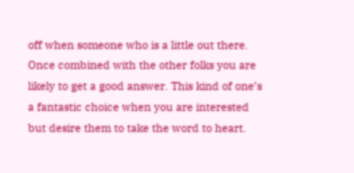off when someone who is a little out there. Once combined with the other folks you are likely to get a good answer. This kind of one’s a fantastic choice when you are interested but desire them to take the word to heart.